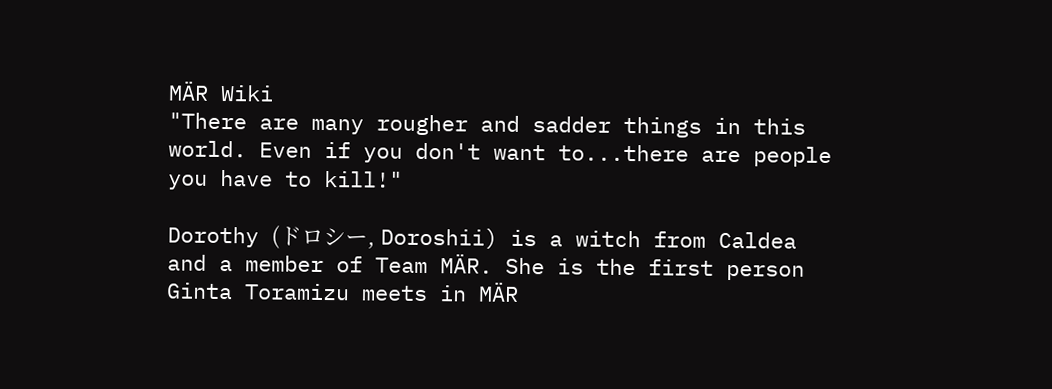MÄR Wiki
"There are many rougher and sadder things in this world. Even if you don't want to...there are people you have to kill!"

Dorothy (ドロシー, Doroshii) is a witch from Caldea and a member of Team MÄR. She is the first person Ginta Toramizu meets in MÄR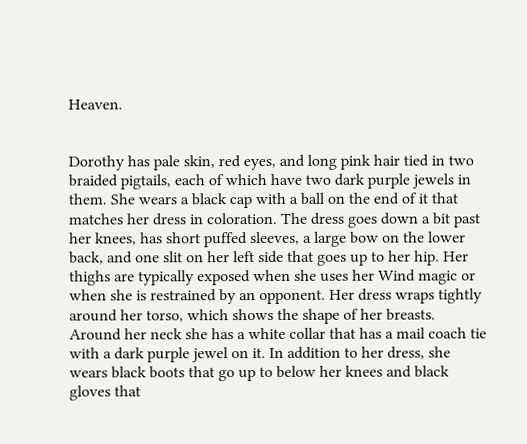Heaven.


Dorothy has pale skin, red eyes, and long pink hair tied in two braided pigtails, each of which have two dark purple jewels in them. She wears a black cap with a ball on the end of it that matches her dress in coloration. The dress goes down a bit past her knees, has short puffed sleeves, a large bow on the lower back, and one slit on her left side that goes up to her hip. Her thighs are typically exposed when she uses her Wind magic or when she is restrained by an opponent. Her dress wraps tightly around her torso, which shows the shape of her breasts. Around her neck she has a white collar that has a mail coach tie with a dark purple jewel on it. In addition to her dress, she wears black boots that go up to below her knees and black gloves that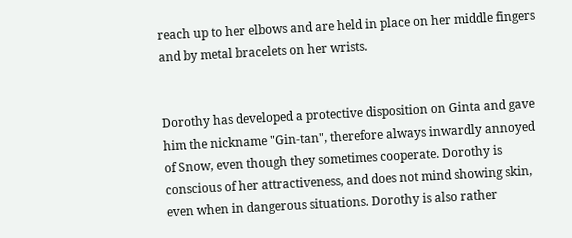reach up to her elbows and are held in place on her middle fingers and by metal bracelets on her wrists.


Dorothy has developed a protective disposition on Ginta and gave him the nickname "Gin-tan", therefore always inwardly annoyed of Snow, even though they sometimes cooperate. Dorothy is conscious of her attractiveness, and does not mind showing skin, even when in dangerous situations. Dorothy is also rather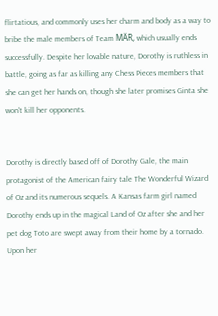flirtatious, and commonly uses her charm and body as a way to bribe the male members of Team MÄR, which usually ends successfully. Despite her lovable nature, Dorothy is ruthless in battle, going as far as killing any Chess Pieces members that she can get her hands on, though she later promises Ginta she won't kill her opponents.


Dorothy is directly based off of Dorothy Gale, the main protagonist of the American fairy tale The Wonderful Wizard of Oz and its numerous sequels. A Kansas farm girl named Dorothy ends up in the magical Land of Oz after she and her pet dog Toto are swept away from their home by a tornado. Upon her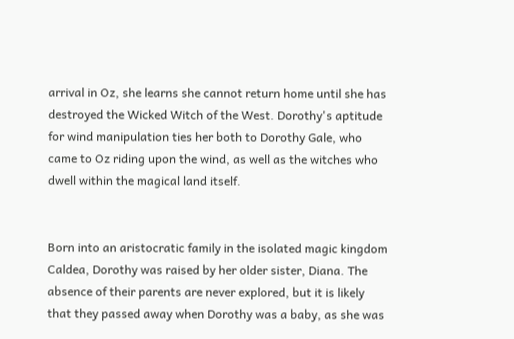arrival in Oz, she learns she cannot return home until she has destroyed the Wicked Witch of the West. Dorothy's aptitude for wind manipulation ties her both to Dorothy Gale, who came to Oz riding upon the wind, as well as the witches who dwell within the magical land itself.


Born into an aristocratic family in the isolated magic kingdom Caldea, Dorothy was raised by her older sister, Diana. The absence of their parents are never explored, but it is likely that they passed away when Dorothy was a baby, as she was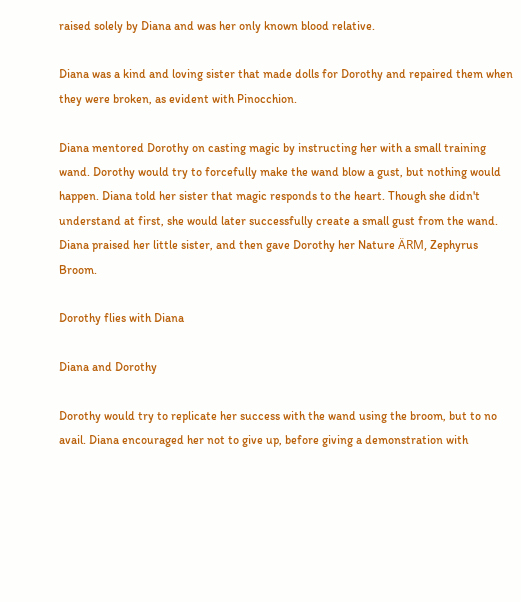raised solely by Diana and was her only known blood relative.

Diana was a kind and loving sister that made dolls for Dorothy and repaired them when they were broken, as evident with Pinocchion.

Diana mentored Dorothy on casting magic by instructing her with a small training wand. Dorothy would try to forcefully make the wand blow a gust, but nothing would happen. Diana told her sister that magic responds to the heart. Though she didn't understand at first, she would later successfully create a small gust from the wand. Diana praised her little sister, and then gave Dorothy her Nature ÄRM, Zephyrus Broom.

Dorothy flies with Diana

Diana and Dorothy

Dorothy would try to replicate her success with the wand using the broom, but to no avail. Diana encouraged her not to give up, before giving a demonstration with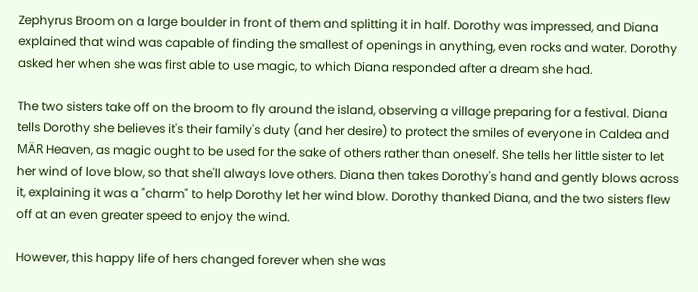Zephyrus Broom on a large boulder in front of them and splitting it in half. Dorothy was impressed, and Diana explained that wind was capable of finding the smallest of openings in anything, even rocks and water. Dorothy asked her when she was first able to use magic, to which Diana responded after a dream she had.

The two sisters take off on the broom to fly around the island, observing a village preparing for a festival. Diana tells Dorothy she believes it's their family's duty (and her desire) to protect the smiles of everyone in Caldea and MÄR Heaven, as magic ought to be used for the sake of others rather than oneself. She tells her little sister to let her wind of love blow, so that she'll always love others. Diana then takes Dorothy's hand and gently blows across it, explaining it was a "charm" to help Dorothy let her wind blow. Dorothy thanked Diana, and the two sisters flew off at an even greater speed to enjoy the wind.

However, this happy life of hers changed forever when she was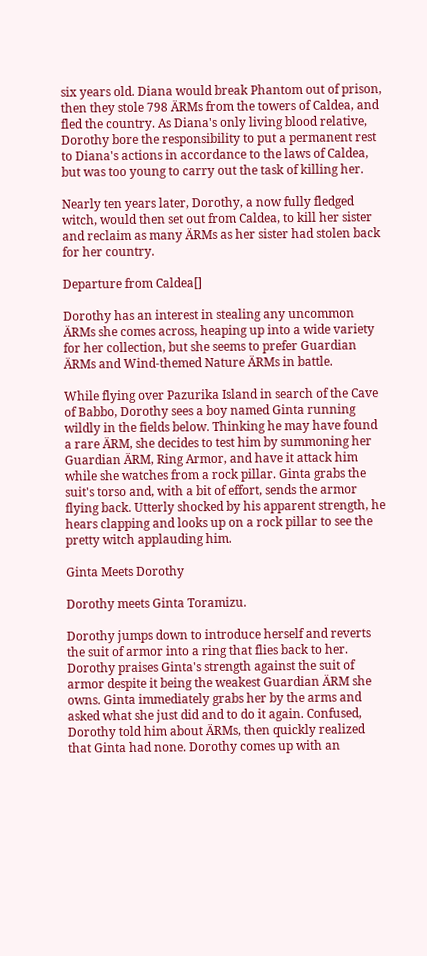six years old. Diana would break Phantom out of prison, then they stole 798 ÄRMs from the towers of Caldea, and fled the country. As Diana's only living blood relative, Dorothy bore the responsibility to put a permanent rest to Diana's actions in accordance to the laws of Caldea, but was too young to carry out the task of killing her.

Nearly ten years later, Dorothy, a now fully fledged witch, would then set out from Caldea, to kill her sister and reclaim as many ÄRMs as her sister had stolen back for her country.

Departure from Caldea[]

Dorothy has an interest in stealing any uncommon ÄRMs she comes across, heaping up into a wide variety for her collection, but she seems to prefer Guardian ÄRMs and Wind-themed Nature ÄRMs in battle.

While flying over Pazurika Island in search of the Cave of Babbo, Dorothy sees a boy named Ginta running wildly in the fields below. Thinking he may have found a rare ÄRM, she decides to test him by summoning her Guardian ÄRM, Ring Armor, and have it attack him while she watches from a rock pillar. Ginta grabs the suit's torso and, with a bit of effort, sends the armor flying back. Utterly shocked by his apparent strength, he hears clapping and looks up on a rock pillar to see the pretty witch applauding him.

Ginta Meets Dorothy

Dorothy meets Ginta Toramizu.

Dorothy jumps down to introduce herself and reverts the suit of armor into a ring that flies back to her. Dorothy praises Ginta's strength against the suit of armor despite it being the weakest Guardian ÄRM she owns. Ginta immediately grabs her by the arms and asked what she just did and to do it again. Confused, Dorothy told him about ÄRMs, then quickly realized that Ginta had none. Dorothy comes up with an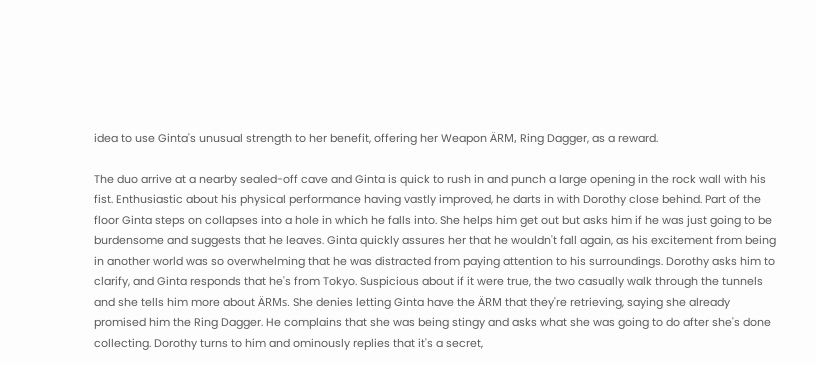idea to use Ginta's unusual strength to her benefit, offering her Weapon ÄRM, Ring Dagger, as a reward.

The duo arrive at a nearby sealed-off cave and Ginta is quick to rush in and punch a large opening in the rock wall with his fist. Enthusiastic about his physical performance having vastly improved, he darts in with Dorothy close behind. Part of the floor Ginta steps on collapses into a hole in which he falls into. She helps him get out but asks him if he was just going to be burdensome and suggests that he leaves. Ginta quickly assures her that he wouldn't fall again, as his excitement from being in another world was so overwhelming that he was distracted from paying attention to his surroundings. Dorothy asks him to clarify, and Ginta responds that he's from Tokyo. Suspicious about if it were true, the two casually walk through the tunnels and she tells him more about ÄRMs. She denies letting Ginta have the ÄRM that they're retrieving, saying she already promised him the Ring Dagger. He complains that she was being stingy and asks what she was going to do after she's done collecting. Dorothy turns to him and ominously replies that it's a secret,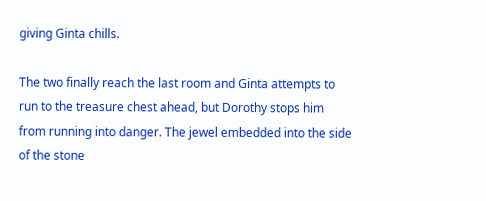giving Ginta chills.

The two finally reach the last room and Ginta attempts to run to the treasure chest ahead, but Dorothy stops him from running into danger. The jewel embedded into the side of the stone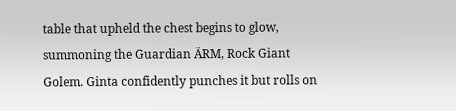table that upheld the chest begins to glow, summoning the Guardian ÄRM, Rock Giant Golem. Ginta confidently punches it but rolls on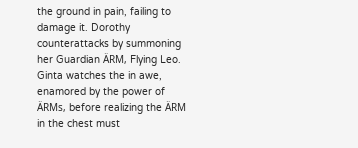the ground in pain, failing to damage it. Dorothy counterattacks by summoning her Guardian ÄRM, Flying Leo. Ginta watches the in awe, enamored by the power of ÄRMs, before realizing the ÄRM in the chest must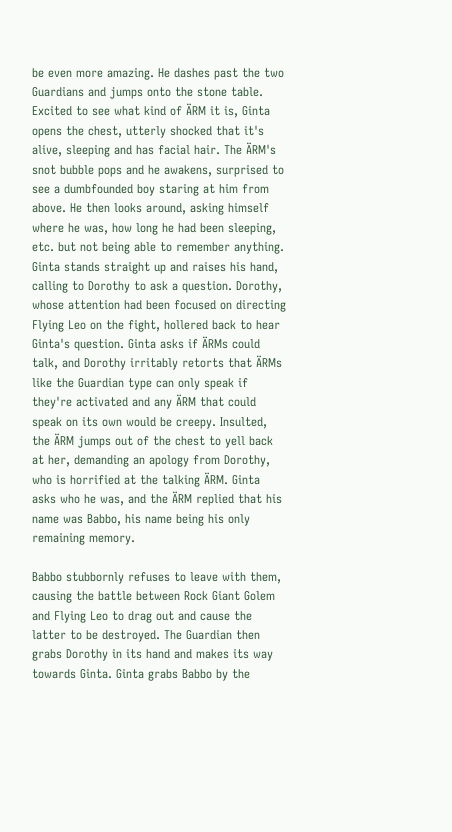be even more amazing. He dashes past the two Guardians and jumps onto the stone table. Excited to see what kind of ÄRM it is, Ginta opens the chest, utterly shocked that it's alive, sleeping and has facial hair. The ÄRM's snot bubble pops and he awakens, surprised to see a dumbfounded boy staring at him from above. He then looks around, asking himself where he was, how long he had been sleeping, etc. but not being able to remember anything. Ginta stands straight up and raises his hand, calling to Dorothy to ask a question. Dorothy, whose attention had been focused on directing Flying Leo on the fight, hollered back to hear Ginta's question. Ginta asks if ÄRMs could talk, and Dorothy irritably retorts that ÄRMs like the Guardian type can only speak if they're activated and any ÄRM that could speak on its own would be creepy. Insulted, the ÄRM jumps out of the chest to yell back at her, demanding an apology from Dorothy, who is horrified at the talking ÄRM. Ginta asks who he was, and the ÄRM replied that his name was Babbo, his name being his only remaining memory.

Babbo stubbornly refuses to leave with them, causing the battle between Rock Giant Golem and Flying Leo to drag out and cause the latter to be destroyed. The Guardian then grabs Dorothy in its hand and makes its way towards Ginta. Ginta grabs Babbo by the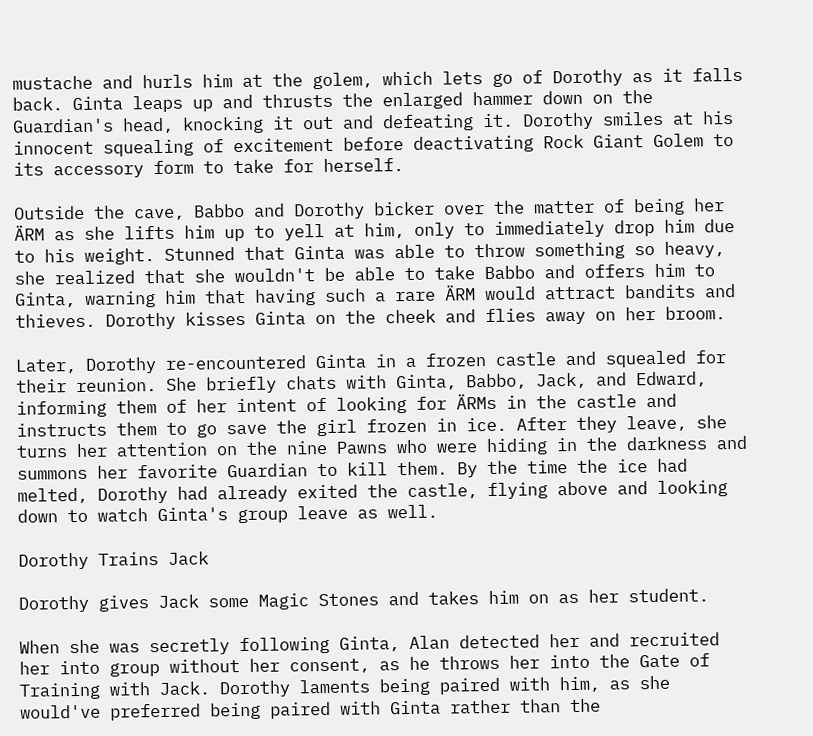mustache and hurls him at the golem, which lets go of Dorothy as it falls back. Ginta leaps up and thrusts the enlarged hammer down on the Guardian's head, knocking it out and defeating it. Dorothy smiles at his innocent squealing of excitement before deactivating Rock Giant Golem to its accessory form to take for herself.

Outside the cave, Babbo and Dorothy bicker over the matter of being her ÄRM as she lifts him up to yell at him, only to immediately drop him due to his weight. Stunned that Ginta was able to throw something so heavy, she realized that she wouldn't be able to take Babbo and offers him to Ginta, warning him that having such a rare ÄRM would attract bandits and thieves. Dorothy kisses Ginta on the cheek and flies away on her broom.

Later, Dorothy re-encountered Ginta in a frozen castle and squealed for their reunion. She briefly chats with Ginta, Babbo, Jack, and Edward, informing them of her intent of looking for ÄRMs in the castle and instructs them to go save the girl frozen in ice. After they leave, she turns her attention on the nine Pawns who were hiding in the darkness and summons her favorite Guardian to kill them. By the time the ice had melted, Dorothy had already exited the castle, flying above and looking down to watch Ginta's group leave as well.

Dorothy Trains Jack

Dorothy gives Jack some Magic Stones and takes him on as her student.

When she was secretly following Ginta, Alan detected her and recruited her into group without her consent, as he throws her into the Gate of Training with Jack. Dorothy laments being paired with him, as she would've preferred being paired with Ginta rather than the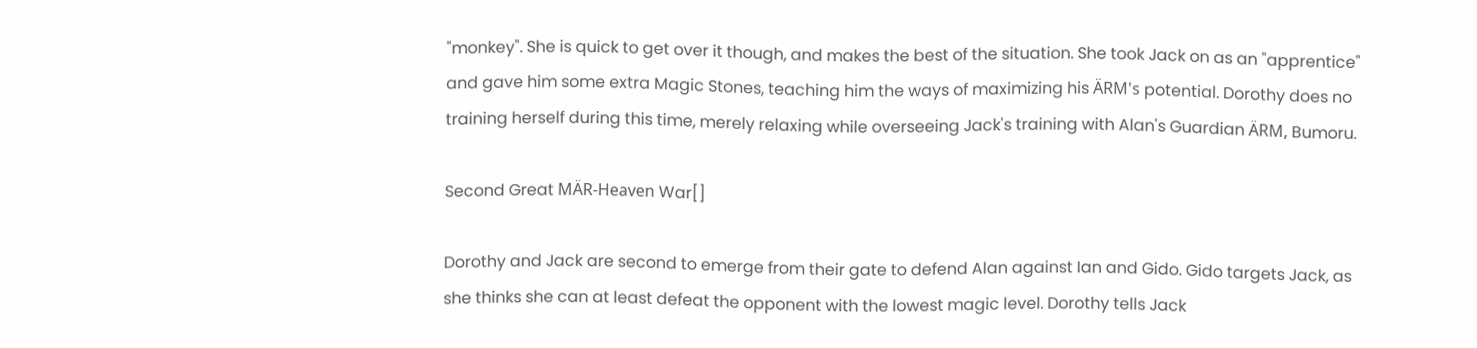"monkey". She is quick to get over it though, and makes the best of the situation. She took Jack on as an "apprentice" and gave him some extra Magic Stones, teaching him the ways of maximizing his ÄRM's potential. Dorothy does no training herself during this time, merely relaxing while overseeing Jack's training with Alan's Guardian ÄRM, Bumoru.

Second Great MÄR-Heaven War[]

Dorothy and Jack are second to emerge from their gate to defend Alan against Ian and Gido. Gido targets Jack, as she thinks she can at least defeat the opponent with the lowest magic level. Dorothy tells Jack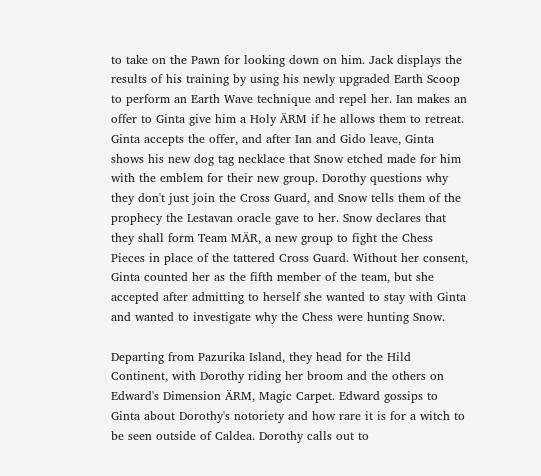to take on the Pawn for looking down on him. Jack displays the results of his training by using his newly upgraded Earth Scoop to perform an Earth Wave technique and repel her. Ian makes an offer to Ginta give him a Holy ÄRM if he allows them to retreat. Ginta accepts the offer, and after Ian and Gido leave, Ginta shows his new dog tag necklace that Snow etched made for him with the emblem for their new group. Dorothy questions why they don't just join the Cross Guard, and Snow tells them of the prophecy the Lestavan oracle gave to her. Snow declares that they shall form Team MÄR, a new group to fight the Chess Pieces in place of the tattered Cross Guard. Without her consent, Ginta counted her as the fifth member of the team, but she accepted after admitting to herself she wanted to stay with Ginta and wanted to investigate why the Chess were hunting Snow.

Departing from Pazurika Island, they head for the Hild Continent, with Dorothy riding her broom and the others on Edward's Dimension ÄRM, Magic Carpet. Edward gossips to Ginta about Dorothy's notoriety and how rare it is for a witch to be seen outside of Caldea. Dorothy calls out to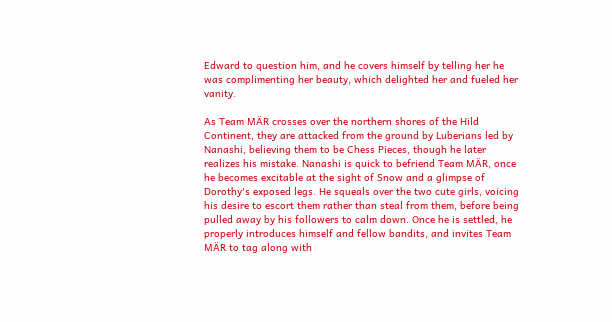Edward to question him, and he covers himself by telling her he was complimenting her beauty, which delighted her and fueled her vanity.

As Team MÄR crosses over the northern shores of the Hild Continent, they are attacked from the ground by Luberians led by Nanashi, believing them to be Chess Pieces, though he later realizes his mistake. Nanashi is quick to befriend Team MÄR, once he becomes excitable at the sight of Snow and a glimpse of Dorothy's exposed legs. He squeals over the two cute girls, voicing his desire to escort them rather than steal from them, before being pulled away by his followers to calm down. Once he is settled, he properly introduces himself and fellow bandits, and invites Team MÄR to tag along with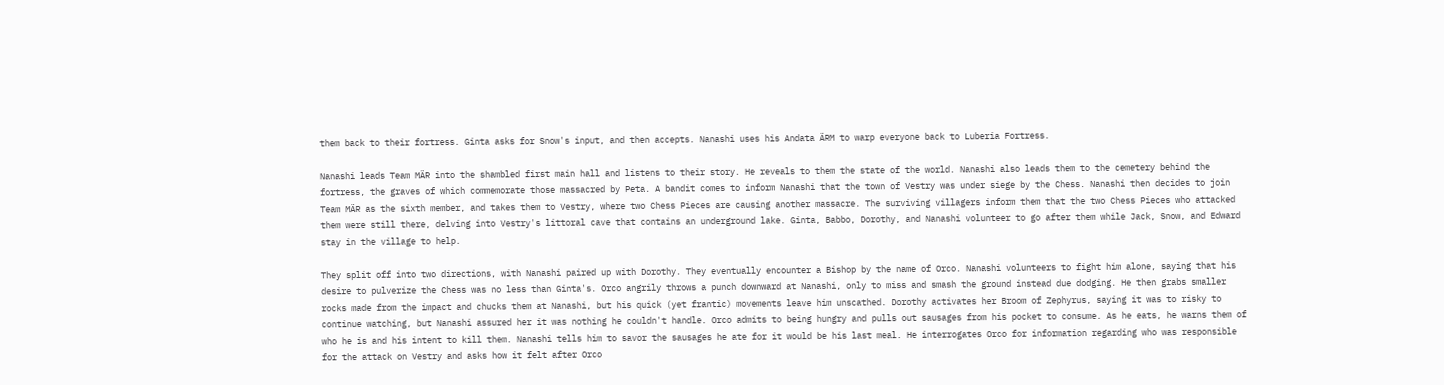them back to their fortress. Ginta asks for Snow's input, and then accepts. Nanashi uses his Andata ÄRM to warp everyone back to Luberia Fortress.

Nanashi leads Team MÄR into the shambled first main hall and listens to their story. He reveals to them the state of the world. Nanashi also leads them to the cemetery behind the fortress, the graves of which commemorate those massacred by Peta. A bandit comes to inform Nanashi that the town of Vestry was under siege by the Chess. Nanashi then decides to join Team MÄR as the sixth member, and takes them to Vestry, where two Chess Pieces are causing another massacre. The surviving villagers inform them that the two Chess Pieces who attacked them were still there, delving into Vestry's littoral cave that contains an underground lake. Ginta, Babbo, Dorothy, and Nanashi volunteer to go after them while Jack, Snow, and Edward stay in the village to help.

They split off into two directions, with Nanashi paired up with Dorothy. They eventually encounter a Bishop by the name of Orco. Nanashi volunteers to fight him alone, saying that his desire to pulverize the Chess was no less than Ginta's. Orco angrily throws a punch downward at Nanashi, only to miss and smash the ground instead due dodging. He then grabs smaller rocks made from the impact and chucks them at Nanashi, but his quick (yet frantic) movements leave him unscathed. Dorothy activates her Broom of Zephyrus, saying it was to risky to continue watching, but Nanashi assured her it was nothing he couldn't handle. Orco admits to being hungry and pulls out sausages from his pocket to consume. As he eats, he warns them of who he is and his intent to kill them. Nanashi tells him to savor the sausages he ate for it would be his last meal. He interrogates Orco for information regarding who was responsible for the attack on Vestry and asks how it felt after Orco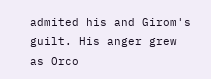admited his and Girom's guilt. His anger grew as Orco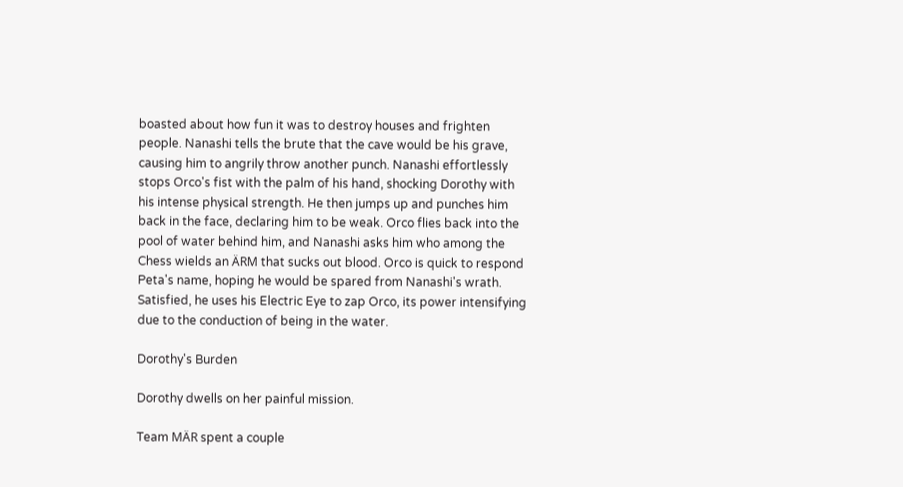boasted about how fun it was to destroy houses and frighten people. Nanashi tells the brute that the cave would be his grave, causing him to angrily throw another punch. Nanashi effortlessly stops Orco's fist with the palm of his hand, shocking Dorothy with his intense physical strength. He then jumps up and punches him back in the face, declaring him to be weak. Orco flies back into the pool of water behind him, and Nanashi asks him who among the Chess wields an ÄRM that sucks out blood. Orco is quick to respond Peta's name, hoping he would be spared from Nanashi's wrath. Satisfied, he uses his Electric Eye to zap Orco, its power intensifying due to the conduction of being in the water.

Dorothy's Burden

Dorothy dwells on her painful mission.

Team MÄR spent a couple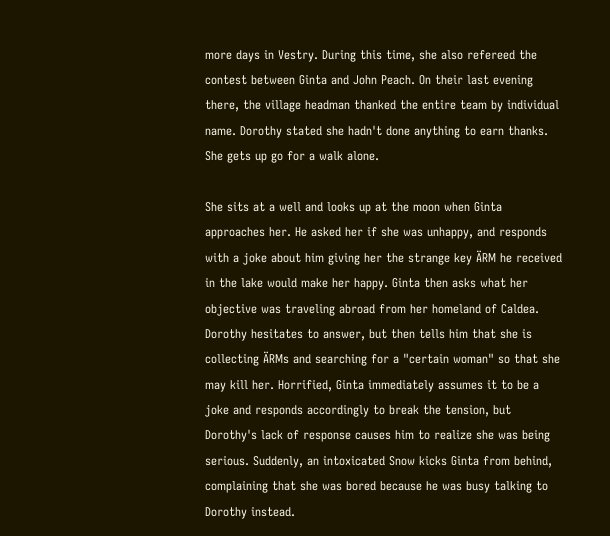more days in Vestry. During this time, she also refereed the contest between Ginta and John Peach. On their last evening there, the village headman thanked the entire team by individual name. Dorothy stated she hadn't done anything to earn thanks. She gets up go for a walk alone.

She sits at a well and looks up at the moon when Ginta approaches her. He asked her if she was unhappy, and responds with a joke about him giving her the strange key ÄRM he received in the lake would make her happy. Ginta then asks what her objective was traveling abroad from her homeland of Caldea. Dorothy hesitates to answer, but then tells him that she is collecting ÄRMs and searching for a "certain woman" so that she may kill her. Horrified, Ginta immediately assumes it to be a joke and responds accordingly to break the tension, but Dorothy's lack of response causes him to realize she was being serious. Suddenly, an intoxicated Snow kicks Ginta from behind, complaining that she was bored because he was busy talking to Dorothy instead.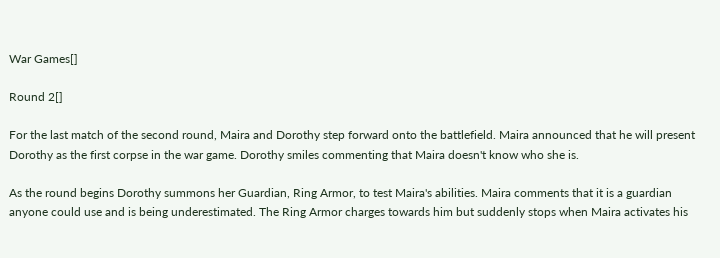War Games[]

Round 2[]

For the last match of the second round, Maira and Dorothy step forward onto the battlefield. Maira announced that he will present Dorothy as the first corpse in the war game. Dorothy smiles commenting that Maira doesn't know who she is.

As the round begins Dorothy summons her Guardian, Ring Armor, to test Maira's abilities. Maira comments that it is a guardian anyone could use and is being underestimated. The Ring Armor charges towards him but suddenly stops when Maira activates his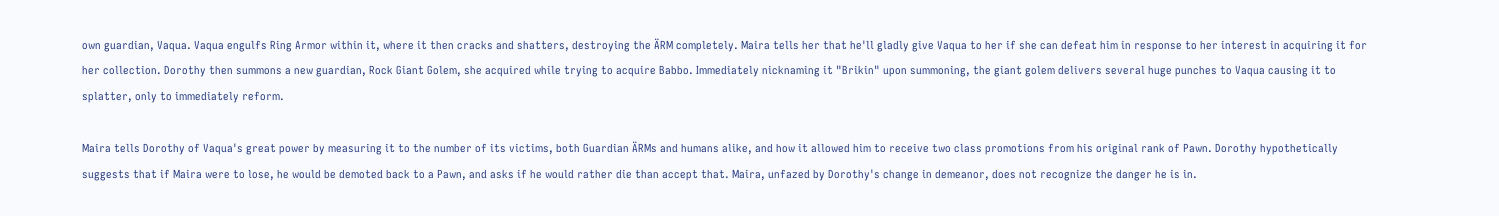own guardian, Vaqua. Vaqua engulfs Ring Armor within it, where it then cracks and shatters, destroying the ÄRM completely. Maira tells her that he'll gladly give Vaqua to her if she can defeat him in response to her interest in acquiring it for her collection. Dorothy then summons a new guardian, Rock Giant Golem, she acquired while trying to acquire Babbo. Immediately nicknaming it "Brikin" upon summoning, the giant golem delivers several huge punches to Vaqua causing it to splatter, only to immediately reform.

Maira tells Dorothy of Vaqua's great power by measuring it to the number of its victims, both Guardian ÄRMs and humans alike, and how it allowed him to receive two class promotions from his original rank of Pawn. Dorothy hypothetically suggests that if Maira were to lose, he would be demoted back to a Pawn, and asks if he would rather die than accept that. Maira, unfazed by Dorothy's change in demeanor, does not recognize the danger he is in.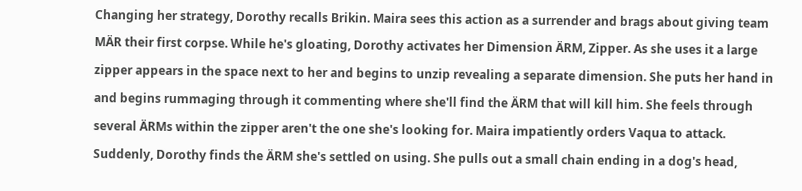Changing her strategy, Dorothy recalls Brikin. Maira sees this action as a surrender and brags about giving team MÄR their first corpse. While he's gloating, Dorothy activates her Dimension ÄRM, Zipper. As she uses it a large zipper appears in the space next to her and begins to unzip revealing a separate dimension. She puts her hand in and begins rummaging through it commenting where she'll find the ÄRM that will kill him. She feels through several ÄRMs within the zipper aren't the one she's looking for. Maira impatiently orders Vaqua to attack. Suddenly, Dorothy finds the ÄRM she's settled on using. She pulls out a small chain ending in a dog's head,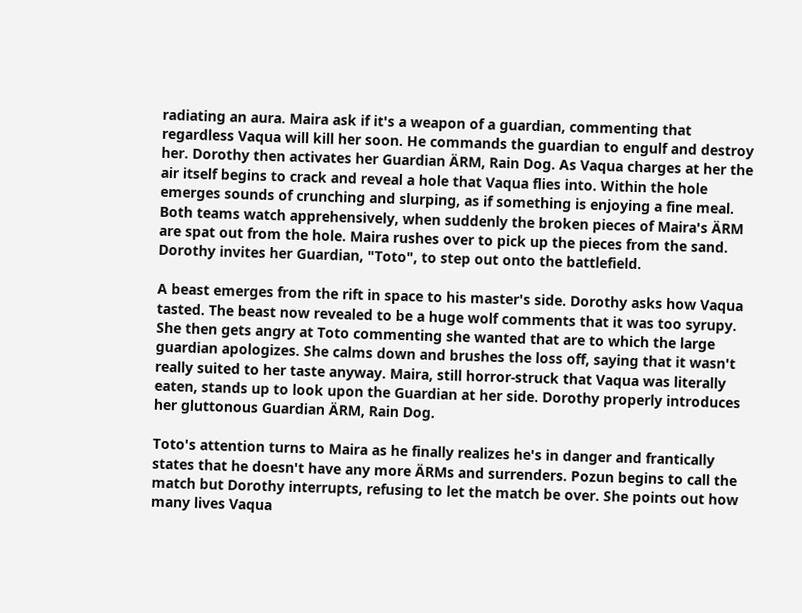radiating an aura. Maira ask if it's a weapon of a guardian, commenting that regardless Vaqua will kill her soon. He commands the guardian to engulf and destroy her. Dorothy then activates her Guardian ÄRM, Rain Dog. As Vaqua charges at her the air itself begins to crack and reveal a hole that Vaqua flies into. Within the hole emerges sounds of crunching and slurping, as if something is enjoying a fine meal. Both teams watch apprehensively, when suddenly the broken pieces of Maira's ÄRM are spat out from the hole. Maira rushes over to pick up the pieces from the sand. Dorothy invites her Guardian, "Toto", to step out onto the battlefield.

A beast emerges from the rift in space to his master's side. Dorothy asks how Vaqua tasted. The beast now revealed to be a huge wolf comments that it was too syrupy. She then gets angry at Toto commenting she wanted that are to which the large guardian apologizes. She calms down and brushes the loss off, saying that it wasn't really suited to her taste anyway. Maira, still horror-struck that Vaqua was literally eaten, stands up to look upon the Guardian at her side. Dorothy properly introduces her gluttonous Guardian ÄRM, Rain Dog.

Toto's attention turns to Maira as he finally realizes he's in danger and frantically states that he doesn't have any more ÄRMs and surrenders. Pozun begins to call the match but Dorothy interrupts, refusing to let the match be over. She points out how many lives Vaqua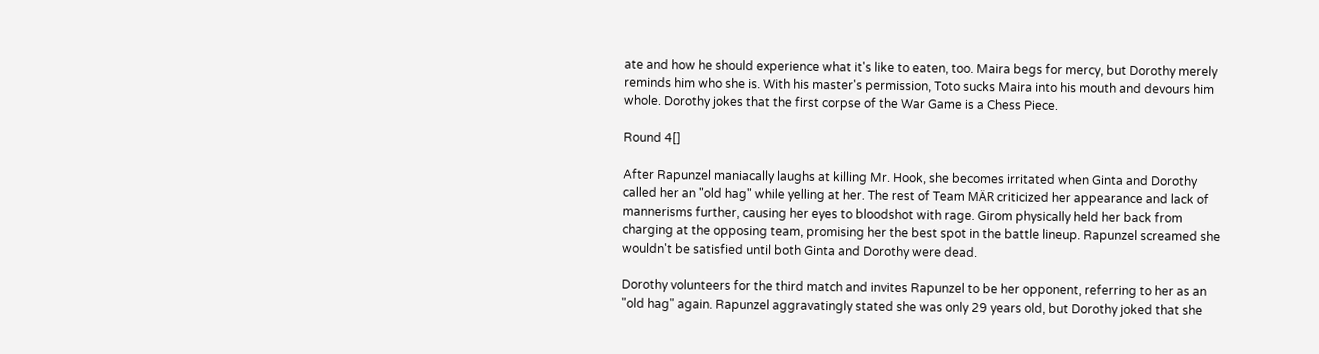ate and how he should experience what it's like to eaten, too. Maira begs for mercy, but Dorothy merely reminds him who she is. With his master's permission, Toto sucks Maira into his mouth and devours him whole. Dorothy jokes that the first corpse of the War Game is a Chess Piece.

Round 4[]

After Rapunzel maniacally laughs at killing Mr. Hook, she becomes irritated when Ginta and Dorothy called her an "old hag" while yelling at her. The rest of Team MÄR criticized her appearance and lack of mannerisms further, causing her eyes to bloodshot with rage. Girom physically held her back from charging at the opposing team, promising her the best spot in the battle lineup. Rapunzel screamed she wouldn't be satisfied until both Ginta and Dorothy were dead.

Dorothy volunteers for the third match and invites Rapunzel to be her opponent, referring to her as an "old hag" again. Rapunzel aggravatingly stated she was only 29 years old, but Dorothy joked that she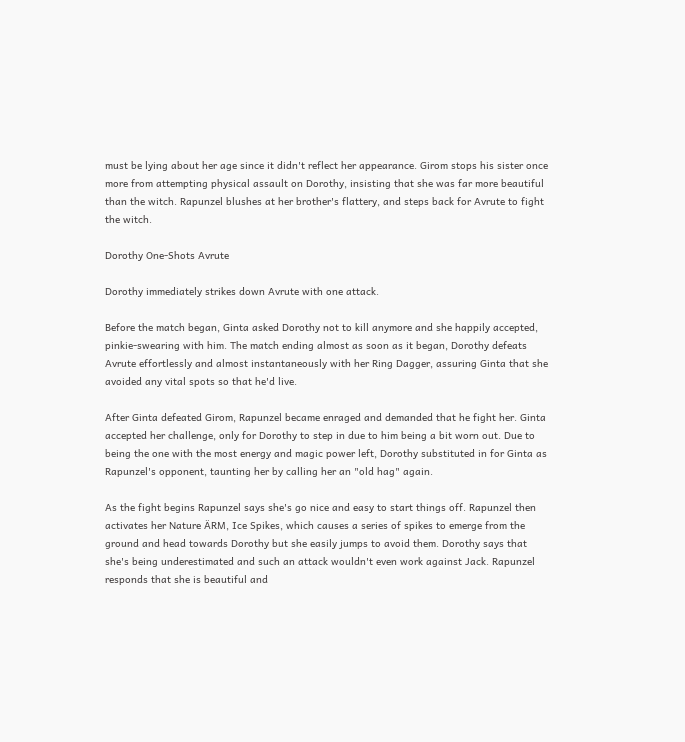must be lying about her age since it didn't reflect her appearance. Girom stops his sister once more from attempting physical assault on Dorothy, insisting that she was far more beautiful than the witch. Rapunzel blushes at her brother's flattery, and steps back for Avrute to fight the witch.

Dorothy One-Shots Avrute

Dorothy immediately strikes down Avrute with one attack.

Before the match began, Ginta asked Dorothy not to kill anymore and she happily accepted, pinkie-swearing with him. The match ending almost as soon as it began, Dorothy defeats Avrute effortlessly and almost instantaneously with her Ring Dagger, assuring Ginta that she avoided any vital spots so that he'd live.

After Ginta defeated Girom, Rapunzel became enraged and demanded that he fight her. Ginta accepted her challenge, only for Dorothy to step in due to him being a bit worn out. Due to being the one with the most energy and magic power left, Dorothy substituted in for Ginta as Rapunzel's opponent, taunting her by calling her an "old hag" again.

As the fight begins Rapunzel says she's go nice and easy to start things off. Rapunzel then activates her Nature ÄRM, Ice Spikes, which causes a series of spikes to emerge from the ground and head towards Dorothy but she easily jumps to avoid them. Dorothy says that she's being underestimated and such an attack wouldn't even work against Jack. Rapunzel responds that she is beautiful and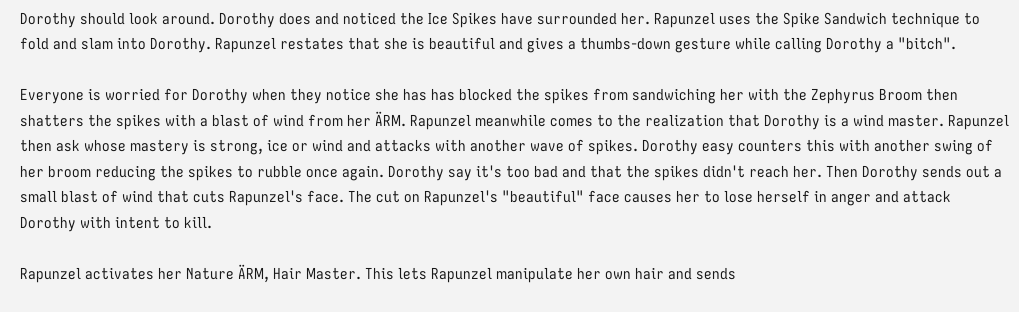Dorothy should look around. Dorothy does and noticed the Ice Spikes have surrounded her. Rapunzel uses the Spike Sandwich technique to fold and slam into Dorothy. Rapunzel restates that she is beautiful and gives a thumbs-down gesture while calling Dorothy a "bitch".

Everyone is worried for Dorothy when they notice she has has blocked the spikes from sandwiching her with the Zephyrus Broom then shatters the spikes with a blast of wind from her ÄRM. Rapunzel meanwhile comes to the realization that Dorothy is a wind master. Rapunzel then ask whose mastery is strong, ice or wind and attacks with another wave of spikes. Dorothy easy counters this with another swing of her broom reducing the spikes to rubble once again. Dorothy say it's too bad and that the spikes didn't reach her. Then Dorothy sends out a small blast of wind that cuts Rapunzel's face. The cut on Rapunzel's "beautiful" face causes her to lose herself in anger and attack Dorothy with intent to kill.

Rapunzel activates her Nature ÄRM, Hair Master. This lets Rapunzel manipulate her own hair and sends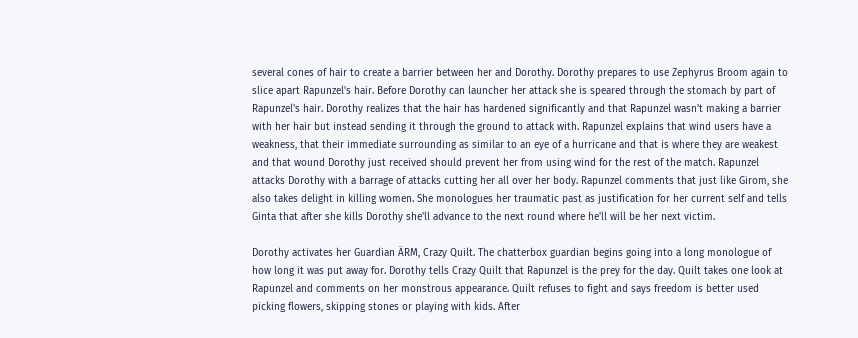several cones of hair to create a barrier between her and Dorothy. Dorothy prepares to use Zephyrus Broom again to slice apart Rapunzel's hair. Before Dorothy can launcher her attack she is speared through the stomach by part of Rapunzel's hair. Dorothy realizes that the hair has hardened significantly and that Rapunzel wasn't making a barrier with her hair but instead sending it through the ground to attack with. Rapunzel explains that wind users have a weakness, that their immediate surrounding as similar to an eye of a hurricane and that is where they are weakest and that wound Dorothy just received should prevent her from using wind for the rest of the match. Rapunzel attacks Dorothy with a barrage of attacks cutting her all over her body. Rapunzel comments that just like Girom, she also takes delight in killing women. She monologues her traumatic past as justification for her current self and tells Ginta that after she kills Dorothy she'll advance to the next round where he'll will be her next victim.

Dorothy activates her Guardian ÄRM, Crazy Quilt. The chatterbox guardian begins going into a long monologue of how long it was put away for. Dorothy tells Crazy Quilt that Rapunzel is the prey for the day. Quilt takes one look at Rapunzel and comments on her monstrous appearance. Quilt refuses to fight and says freedom is better used picking flowers, skipping stones or playing with kids. After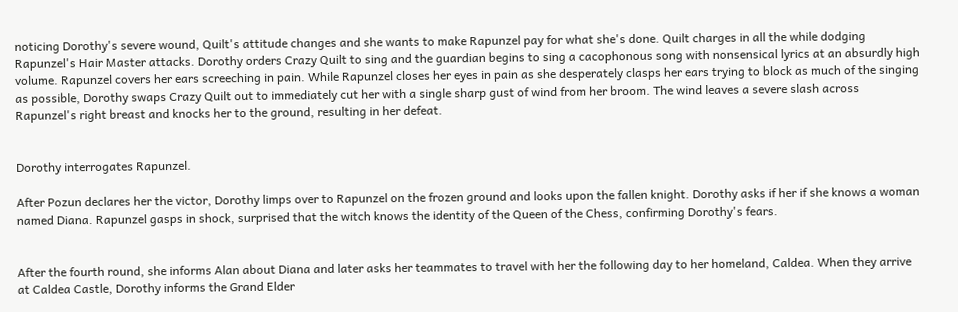noticing Dorothy's severe wound, Quilt's attitude changes and she wants to make Rapunzel pay for what she's done. Quilt charges in all the while dodging Rapunzel's Hair Master attacks. Dorothy orders Crazy Quilt to sing and the guardian begins to sing a cacophonous song with nonsensical lyrics at an absurdly high volume. Rapunzel covers her ears screeching in pain. While Rapunzel closes her eyes in pain as she desperately clasps her ears trying to block as much of the singing as possible, Dorothy swaps Crazy Quilt out to immediately cut her with a single sharp gust of wind from her broom. The wind leaves a severe slash across Rapunzel's right breast and knocks her to the ground, resulting in her defeat.


Dorothy interrogates Rapunzel.

After Pozun declares her the victor, Dorothy limps over to Rapunzel on the frozen ground and looks upon the fallen knight. Dorothy asks if her if she knows a woman named Diana. Rapunzel gasps in shock, surprised that the witch knows the identity of the Queen of the Chess, confirming Dorothy's fears.


After the fourth round, she informs Alan about Diana and later asks her teammates to travel with her the following day to her homeland, Caldea. When they arrive at Caldea Castle, Dorothy informs the Grand Elder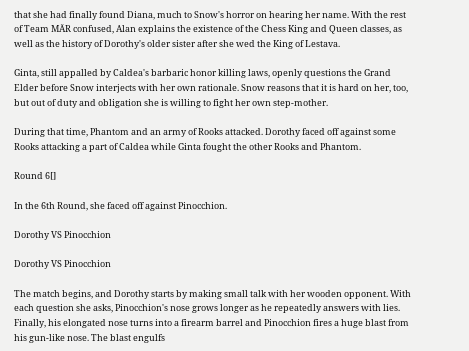that she had finally found Diana, much to Snow's horror on hearing her name. With the rest of Team MÄR confused, Alan explains the existence of the Chess King and Queen classes, as well as the history of Dorothy's older sister after she wed the King of Lestava.

Ginta, still appalled by Caldea's barbaric honor killing laws, openly questions the Grand Elder before Snow interjects with her own rationale. Snow reasons that it is hard on her, too, but out of duty and obligation she is willing to fight her own step-mother.

During that time, Phantom and an army of Rooks attacked. Dorothy faced off against some Rooks attacking a part of Caldea while Ginta fought the other Rooks and Phantom.

Round 6[]

In the 6th Round, she faced off against Pinocchion.

Dorothy VS Pinocchion

Dorothy VS Pinocchion

The match begins, and Dorothy starts by making small talk with her wooden opponent. With each question she asks, Pinocchion's nose grows longer as he repeatedly answers with lies. Finally, his elongated nose turns into a firearm barrel and Pinocchion fires a huge blast from his gun-like nose. The blast engulfs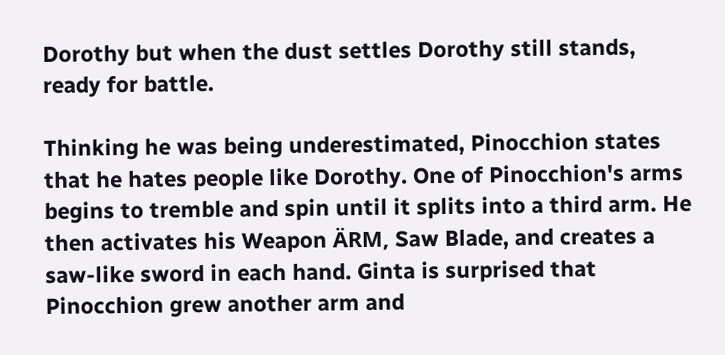Dorothy but when the dust settles Dorothy still stands, ready for battle.

Thinking he was being underestimated, Pinocchion states that he hates people like Dorothy. One of Pinocchion's arms begins to tremble and spin until it splits into a third arm. He then activates his Weapon ÄRM, Saw Blade, and creates a saw-like sword in each hand. Ginta is surprised that Pinocchion grew another arm and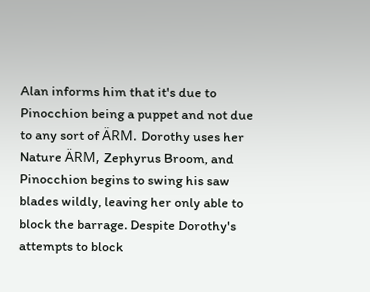Alan informs him that it's due to Pinocchion being a puppet and not due to any sort of ÄRM. Dorothy uses her Nature ÄRM, Zephyrus Broom, and Pinocchion begins to swing his saw blades wildly, leaving her only able to block the barrage. Despite Dorothy's attempts to block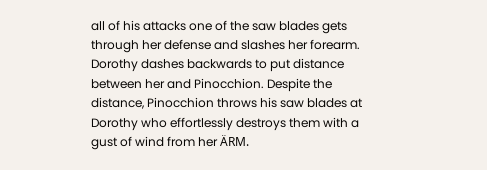all of his attacks one of the saw blades gets through her defense and slashes her forearm. Dorothy dashes backwards to put distance between her and Pinocchion. Despite the distance, Pinocchion throws his saw blades at Dorothy who effortlessly destroys them with a gust of wind from her ÄRM.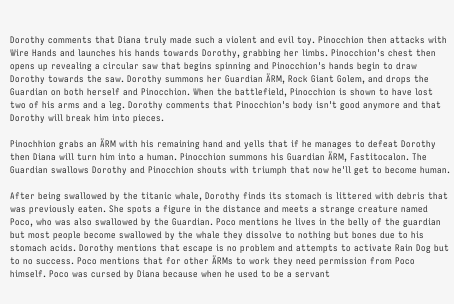Dorothy comments that Diana truly made such a violent and evil toy. Pinocchion then attacks with Wire Hands and launches his hands towards Dorothy, grabbing her limbs. Pinocchion's chest then opens up revealing a circular saw that begins spinning and Pinocchion's hands begin to draw Dorothy towards the saw. Dorothy summons her Guardian ÄRM, Rock Giant Golem, and drops the Guardian on both herself and Pinocchion. When the battlefield, Pinocchion is shown to have lost two of his arms and a leg. Dorothy comments that Pinocchion's body isn't good anymore and that Dorothy will break him into pieces.

Pinochhion grabs an ÄRM with his remaining hand and yells that if he manages to defeat Dorothy then Diana will turn him into a human. Pinocchion summons his Guardian ÄRM, Fastitocalon. The Guardian swallows Dorothy and Pinocchion shouts with triumph that now he'll get to become human.

After being swallowed by the titanic whale, Dorothy finds its stomach is littered with debris that was previously eaten. She spots a figure in the distance and meets a strange creature named Poco, who was also swallowed by the Guardian. Poco mentions he lives in the belly of the guardian but most people become swallowed by the whale they dissolve to nothing but bones due to his stomach acids. Dorothy mentions that escape is no problem and attempts to activate Rain Dog but to no success. Poco mentions that for other ÄRMs to work they need permission from Poco himself. Poco was cursed by Diana because when he used to be a servant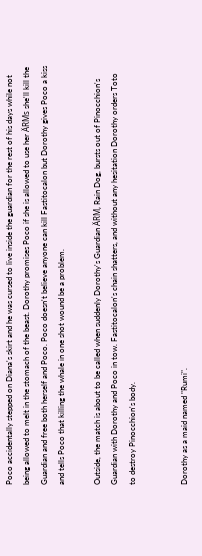Poco accidentally stepped on Diana's skirt and he was cursed to live inside the guardian for the rest of his days while not being allowed to melt in the stomach of the beast. Dorothy promises Poco if she is allowed to use her ÄRMs she'll kill the Guardian and free both herself and Poco. Poco doesn't believe anyone can kill Fastitocalon but Dorothy gives Poco a kiss and tells Poco that killing the whale in one shot wound be a problem.

Outside, the match is about to be called when suddenly Dorothy's Guardian ÄRM, Rain Dog, bursts out of Pinocchion's Guardian with Dorothy and Poco in tow. Fastitocalon's chain shatters, and without any hesitation Dorothy orders Toto to destroy Pinocchion's body.


Dorothy as a maid named "Rumi".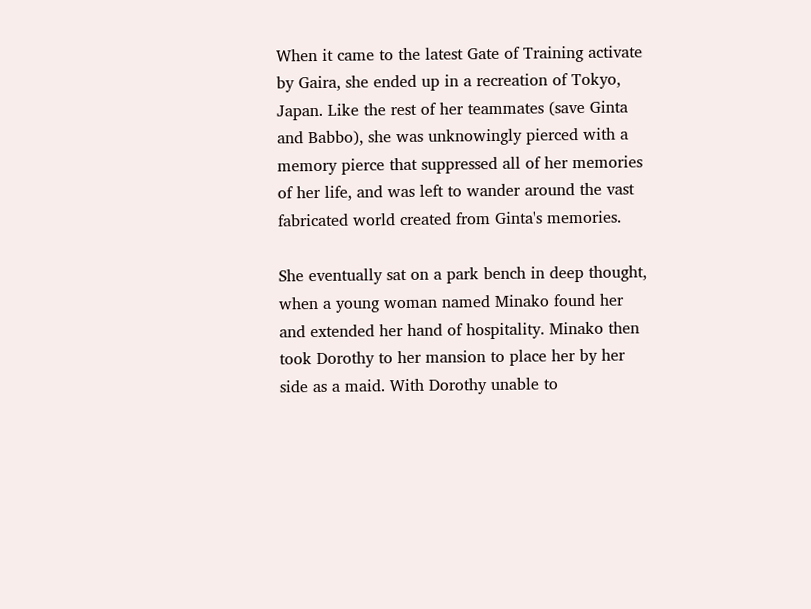When it came to the latest Gate of Training activate by Gaira, she ended up in a recreation of Tokyo, Japan. Like the rest of her teammates (save Ginta and Babbo), she was unknowingly pierced with a memory pierce that suppressed all of her memories of her life, and was left to wander around the vast fabricated world created from Ginta's memories.

She eventually sat on a park bench in deep thought, when a young woman named Minako found her and extended her hand of hospitality. Minako then took Dorothy to her mansion to place her by her side as a maid. With Dorothy unable to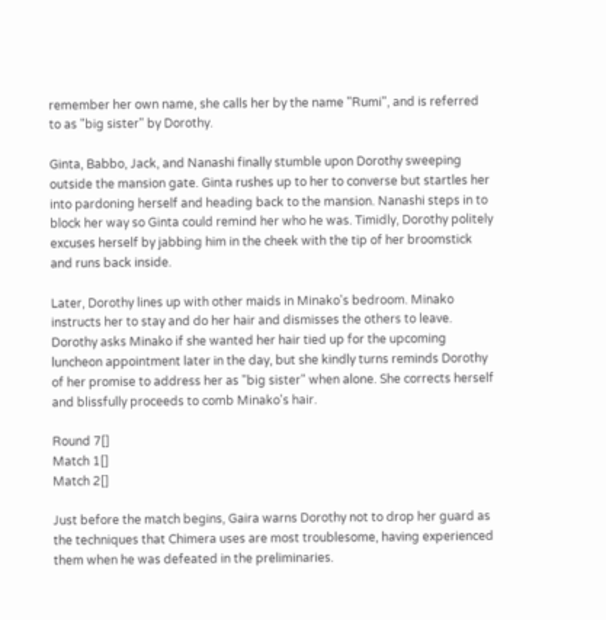remember her own name, she calls her by the name "Rumi", and is referred to as "big sister" by Dorothy.

Ginta, Babbo, Jack, and Nanashi finally stumble upon Dorothy sweeping outside the mansion gate. Ginta rushes up to her to converse but startles her into pardoning herself and heading back to the mansion. Nanashi steps in to block her way so Ginta could remind her who he was. Timidly, Dorothy politely excuses herself by jabbing him in the cheek with the tip of her broomstick and runs back inside.

Later, Dorothy lines up with other maids in Minako's bedroom. Minako instructs her to stay and do her hair and dismisses the others to leave. Dorothy asks Minako if she wanted her hair tied up for the upcoming luncheon appointment later in the day, but she kindly turns reminds Dorothy of her promise to address her as "big sister" when alone. She corrects herself and blissfully proceeds to comb Minako's hair.

Round 7[]
Match 1[]
Match 2[]

Just before the match begins, Gaira warns Dorothy not to drop her guard as the techniques that Chimera uses are most troublesome, having experienced them when he was defeated in the preliminaries.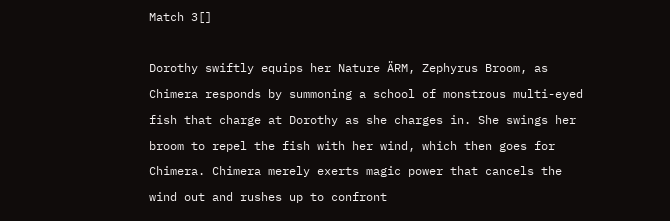Match 3[]

Dorothy swiftly equips her Nature ÄRM, Zephyrus Broom, as Chimera responds by summoning a school of monstrous multi-eyed fish that charge at Dorothy as she charges in. She swings her broom to repel the fish with her wind, which then goes for Chimera. Chimera merely exerts magic power that cancels the wind out and rushes up to confront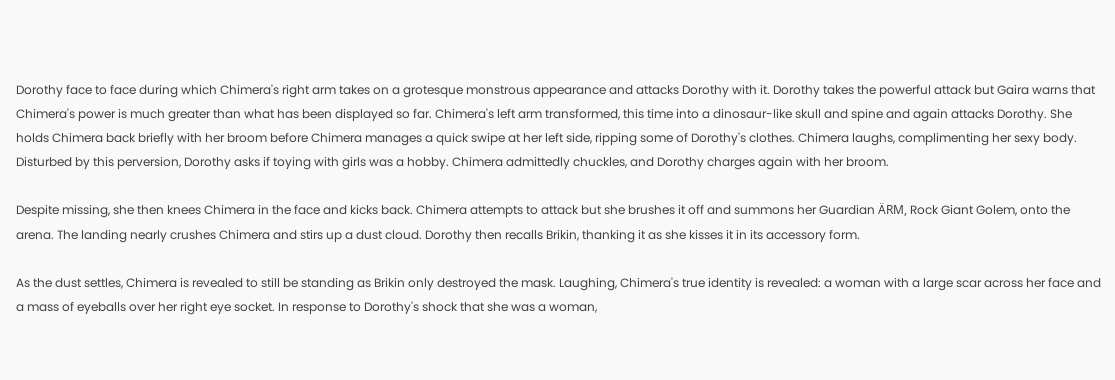Dorothy face to face during which Chimera's right arm takes on a grotesque monstrous appearance and attacks Dorothy with it. Dorothy takes the powerful attack but Gaira warns that Chimera's power is much greater than what has been displayed so far. Chimera's left arm transformed, this time into a dinosaur-like skull and spine and again attacks Dorothy. She holds Chimera back briefly with her broom before Chimera manages a quick swipe at her left side, ripping some of Dorothy's clothes. Chimera laughs, complimenting her sexy body. Disturbed by this perversion, Dorothy asks if toying with girls was a hobby. Chimera admittedly chuckles, and Dorothy charges again with her broom.

Despite missing, she then knees Chimera in the face and kicks back. Chimera attempts to attack but she brushes it off and summons her Guardian ÄRM, Rock Giant Golem, onto the arena. The landing nearly crushes Chimera and stirs up a dust cloud. Dorothy then recalls Brikin, thanking it as she kisses it in its accessory form.

As the dust settles, Chimera is revealed to still be standing as Brikin only destroyed the mask. Laughing, Chimera's true identity is revealed: a woman with a large scar across her face and a mass of eyeballs over her right eye socket. In response to Dorothy's shock that she was a woman,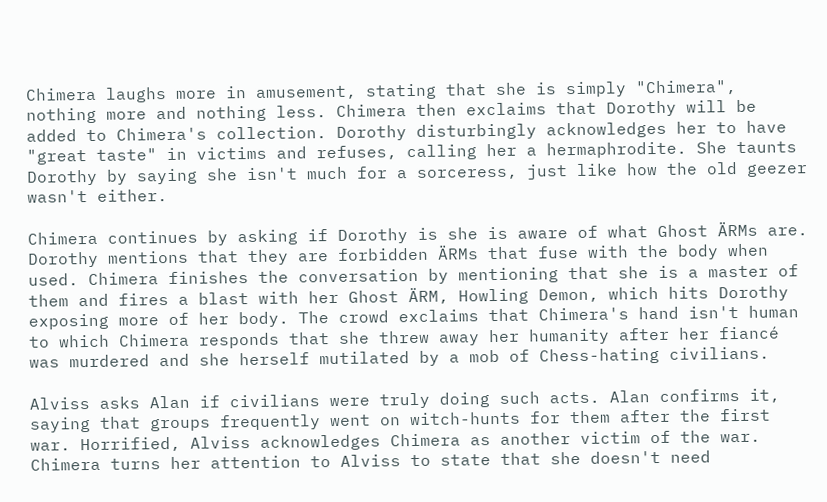Chimera laughs more in amusement, stating that she is simply "Chimera", nothing more and nothing less. Chimera then exclaims that Dorothy will be added to Chimera's collection. Dorothy disturbingly acknowledges her to have "great taste" in victims and refuses, calling her a hermaphrodite. She taunts Dorothy by saying she isn't much for a sorceress, just like how the old geezer wasn't either.

Chimera continues by asking if Dorothy is she is aware of what Ghost ÄRMs are. Dorothy mentions that they are forbidden ÄRMs that fuse with the body when used. Chimera finishes the conversation by mentioning that she is a master of them and fires a blast with her Ghost ÄRM, Howling Demon, which hits Dorothy exposing more of her body. The crowd exclaims that Chimera's hand isn't human to which Chimera responds that she threw away her humanity after her fiancé was murdered and she herself mutilated by a mob of Chess-hating civilians.

Alviss asks Alan if civilians were truly doing such acts. Alan confirms it, saying that groups frequently went on witch-hunts for them after the first war. Horrified, Alviss acknowledges Chimera as another victim of the war. Chimera turns her attention to Alviss to state that she doesn't need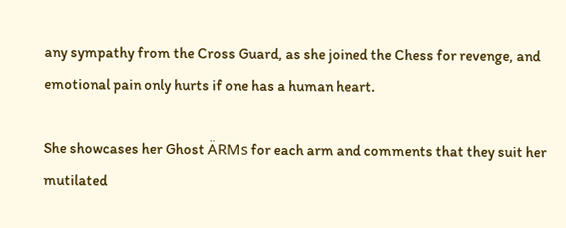any sympathy from the Cross Guard, as she joined the Chess for revenge, and emotional pain only hurts if one has a human heart.

She showcases her Ghost ÄRMs for each arm and comments that they suit her mutilated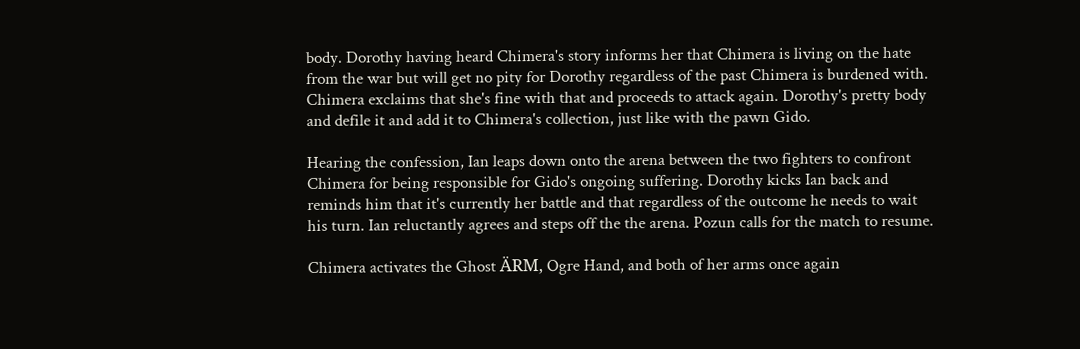body. Dorothy having heard Chimera's story informs her that Chimera is living on the hate from the war but will get no pity for Dorothy regardless of the past Chimera is burdened with. Chimera exclaims that she's fine with that and proceeds to attack again. Dorothy's pretty body and defile it and add it to Chimera's collection, just like with the pawn Gido.

Hearing the confession, Ian leaps down onto the arena between the two fighters to confront Chimera for being responsible for Gido's ongoing suffering. Dorothy kicks Ian back and reminds him that it's currently her battle and that regardless of the outcome he needs to wait his turn. Ian reluctantly agrees and steps off the the arena. Pozun calls for the match to resume.

Chimera activates the Ghost ÄRM, Ogre Hand, and both of her arms once again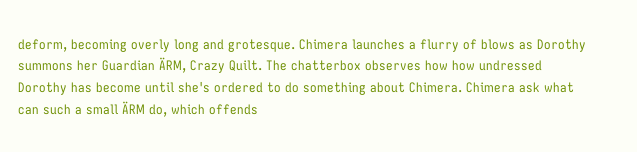deform, becoming overly long and grotesque. Chimera launches a flurry of blows as Dorothy summons her Guardian ÄRM, Crazy Quilt. The chatterbox observes how how undressed Dorothy has become until she's ordered to do something about Chimera. Chimera ask what can such a small ÄRM do, which offends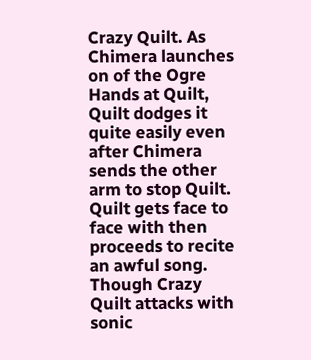Crazy Quilt. As Chimera launches on of the Ogre Hands at Quilt, Quilt dodges it quite easily even after Chimera sends the other arm to stop Quilt. Quilt gets face to face with then proceeds to recite an awful song. Though Crazy Quilt attacks with sonic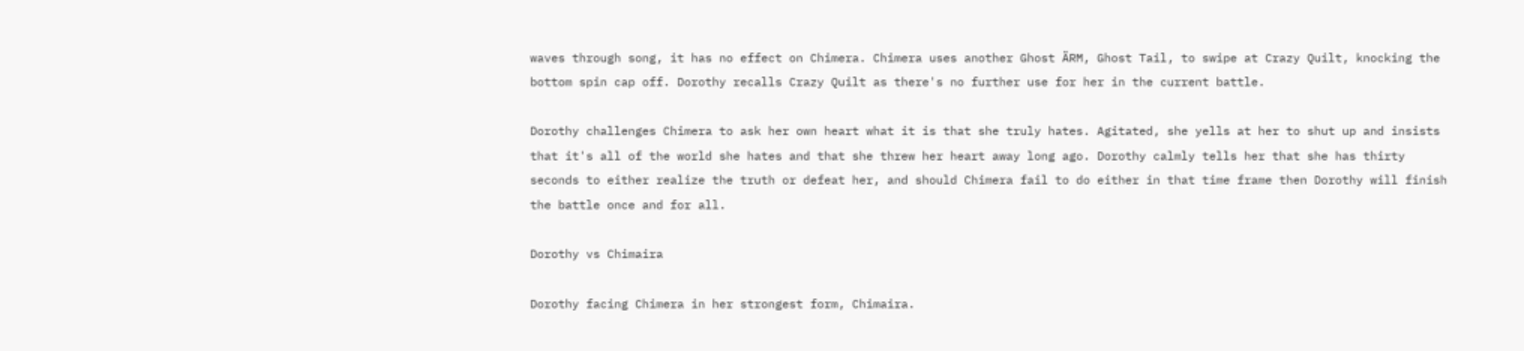waves through song, it has no effect on Chimera. Chimera uses another Ghost ÄRM, Ghost Tail, to swipe at Crazy Quilt, knocking the bottom spin cap off. Dorothy recalls Crazy Quilt as there's no further use for her in the current battle.

Dorothy challenges Chimera to ask her own heart what it is that she truly hates. Agitated, she yells at her to shut up and insists that it's all of the world she hates and that she threw her heart away long ago. Dorothy calmly tells her that she has thirty seconds to either realize the truth or defeat her, and should Chimera fail to do either in that time frame then Dorothy will finish the battle once and for all.

Dorothy vs Chimaira

Dorothy facing Chimera in her strongest form, Chimaira.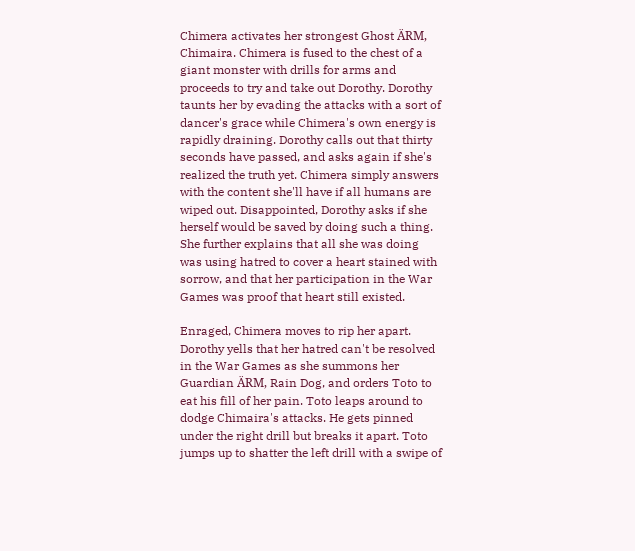Chimera activates her strongest Ghost ÄRM, Chimaira. Chimera is fused to the chest of a giant monster with drills for arms and proceeds to try and take out Dorothy. Dorothy taunts her by evading the attacks with a sort of dancer's grace while Chimera's own energy is rapidly draining. Dorothy calls out that thirty seconds have passed, and asks again if she's realized the truth yet. Chimera simply answers with the content she'll have if all humans are wiped out. Disappointed, Dorothy asks if she herself would be saved by doing such a thing. She further explains that all she was doing was using hatred to cover a heart stained with sorrow, and that her participation in the War Games was proof that heart still existed.

Enraged, Chimera moves to rip her apart. Dorothy yells that her hatred can't be resolved in the War Games as she summons her Guardian ÄRM, Rain Dog, and orders Toto to eat his fill of her pain. Toto leaps around to dodge Chimaira's attacks. He gets pinned under the right drill but breaks it apart. Toto jumps up to shatter the left drill with a swipe of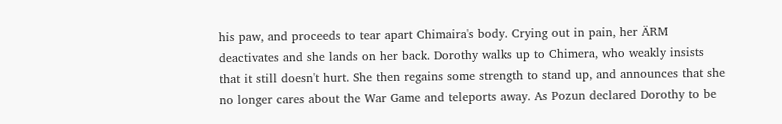his paw, and proceeds to tear apart Chimaira's body. Crying out in pain, her ÄRM deactivates and she lands on her back. Dorothy walks up to Chimera, who weakly insists that it still doesn't hurt. She then regains some strength to stand up, and announces that she no longer cares about the War Game and teleports away. As Pozun declared Dorothy to be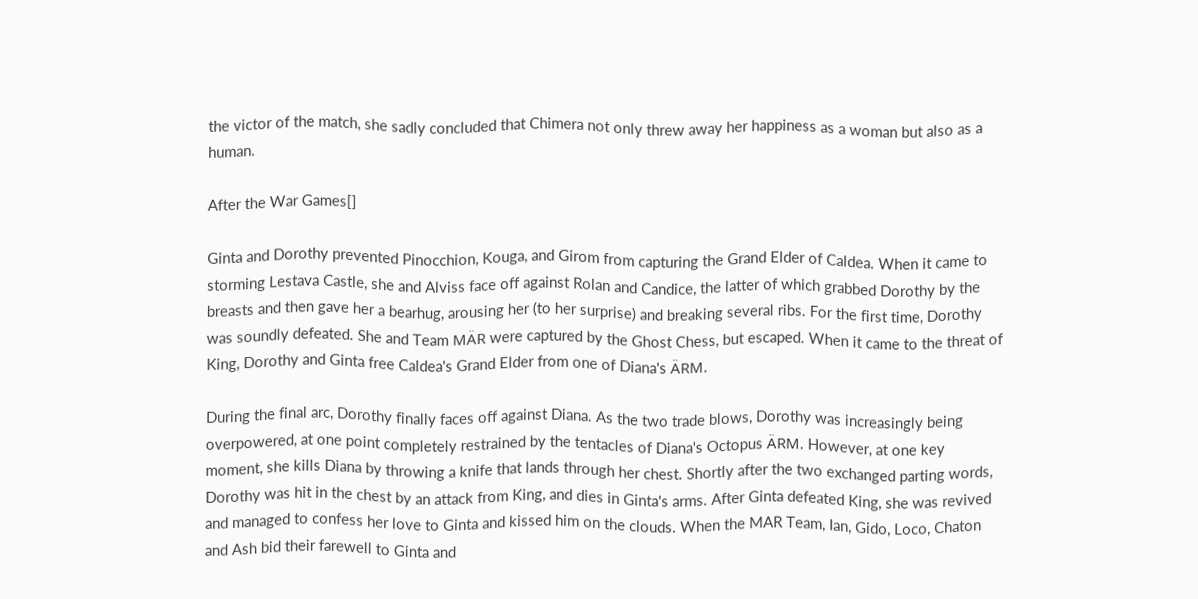the victor of the match, she sadly concluded that Chimera not only threw away her happiness as a woman but also as a human.

After the War Games[]

Ginta and Dorothy prevented Pinocchion, Kouga, and Girom from capturing the Grand Elder of Caldea. When it came to storming Lestava Castle, she and Alviss face off against Rolan and Candice, the latter of which grabbed Dorothy by the breasts and then gave her a bearhug, arousing her (to her surprise) and breaking several ribs. For the first time, Dorothy was soundly defeated. She and Team MÄR were captured by the Ghost Chess, but escaped. When it came to the threat of King, Dorothy and Ginta free Caldea's Grand Elder from one of Diana's ÄRM.

During the final arc, Dorothy finally faces off against Diana. As the two trade blows, Dorothy was increasingly being overpowered, at one point completely restrained by the tentacles of Diana's Octopus ÄRM. However, at one key moment, she kills Diana by throwing a knife that lands through her chest. Shortly after the two exchanged parting words, Dorothy was hit in the chest by an attack from King, and dies in Ginta's arms. After Ginta defeated King, she was revived and managed to confess her love to Ginta and kissed him on the clouds. When the MAR Team, Ian, Gido, Loco, Chaton and Ash bid their farewell to Ginta and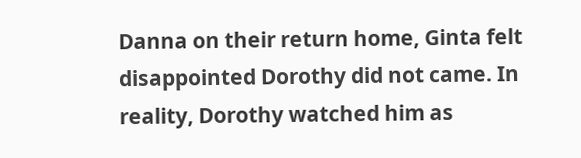Danna on their return home, Ginta felt disappointed Dorothy did not came. In reality, Dorothy watched him as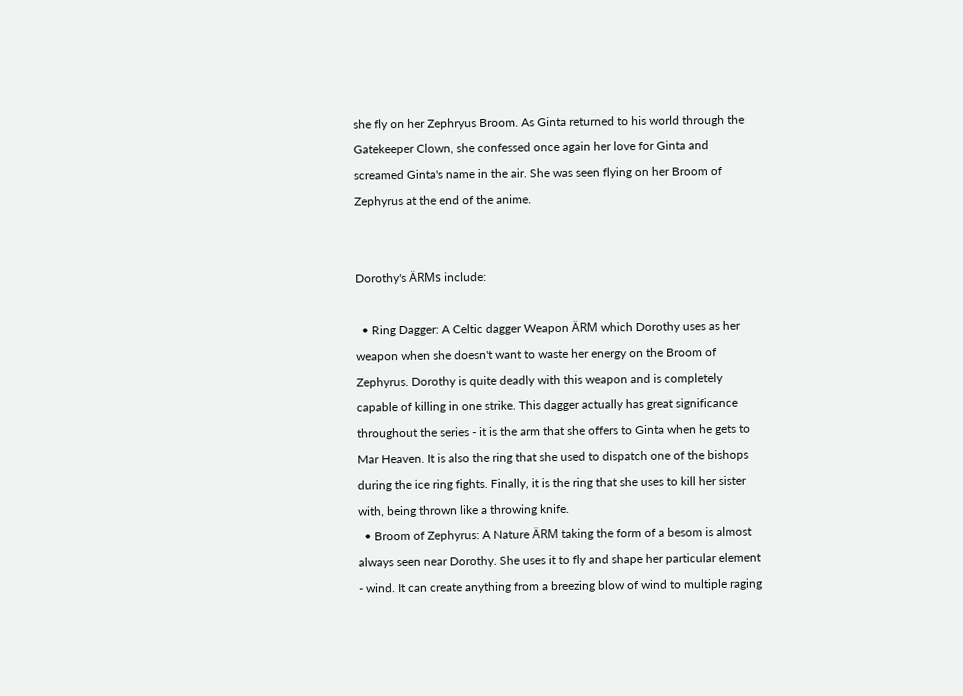she fly on her Zephryus Broom. As Ginta returned to his world through the Gatekeeper Clown, she confessed once again her love for Ginta and screamed Ginta's name in the air. She was seen flying on her Broom of Zephyrus at the end of the anime.


Dorothy's ÄRMs include:

  • Ring Dagger: A Celtic dagger Weapon ÄRM which Dorothy uses as her weapon when she doesn't want to waste her energy on the Broom of Zephyrus. Dorothy is quite deadly with this weapon and is completely capable of killing in one strike. This dagger actually has great significance throughout the series - it is the arm that she offers to Ginta when he gets to Mar Heaven. It is also the ring that she used to dispatch one of the bishops during the ice ring fights. Finally, it is the ring that she uses to kill her sister with, being thrown like a throwing knife.
  • Broom of Zephyrus: A Nature ÄRM taking the form of a besom is almost always seen near Dorothy. She uses it to fly and shape her particular element - wind. It can create anything from a breezing blow of wind to multiple raging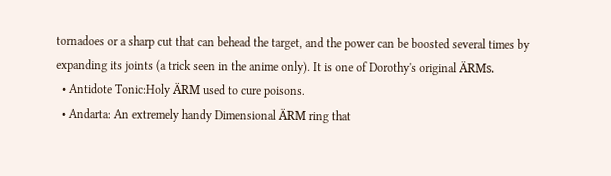tornadoes or a sharp cut that can behead the target, and the power can be boosted several times by expanding its joints (a trick seen in the anime only). It is one of Dorothy's original ÄRMs.
  • Antidote Tonic:Holy ÄRM used to cure poisons.
  • Andarta: An extremely handy Dimensional ÄRM ring that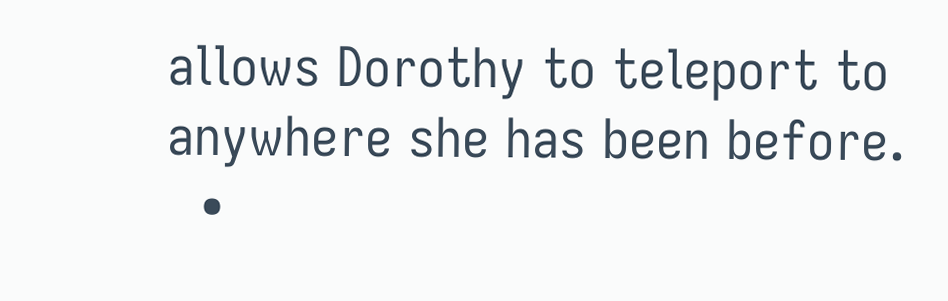allows Dorothy to teleport to anywhere she has been before.
  •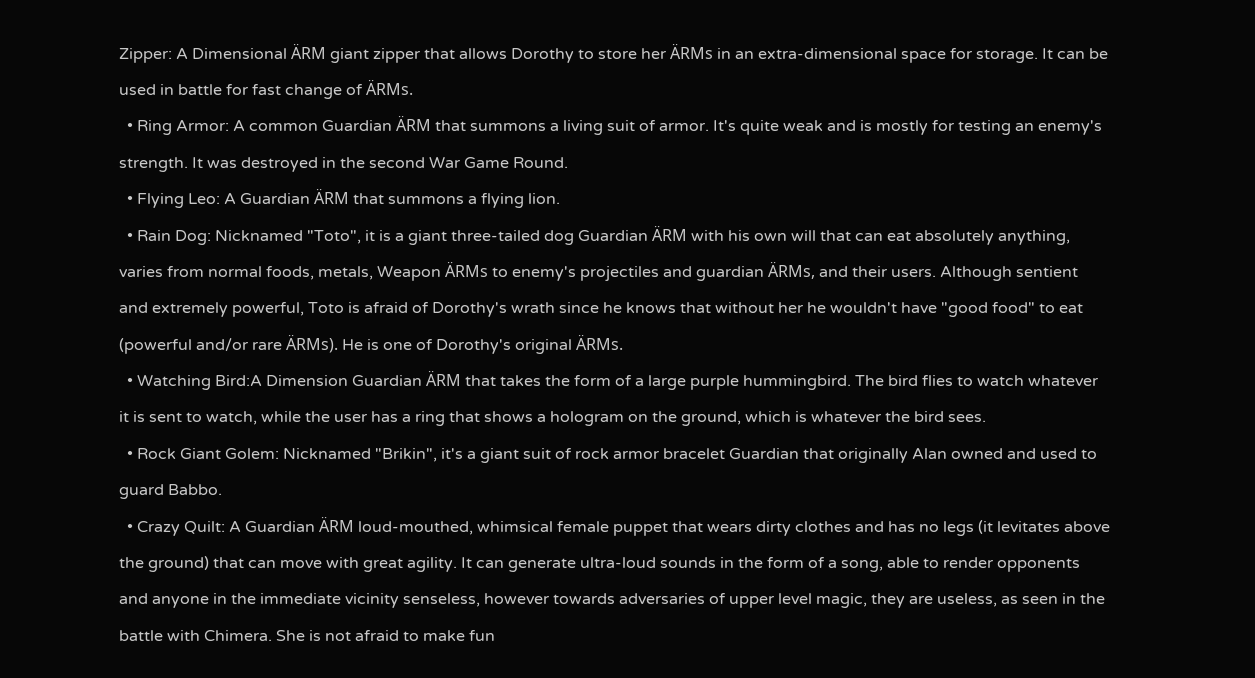Zipper: A Dimensional ÄRM giant zipper that allows Dorothy to store her ÄRMs in an extra-dimensional space for storage. It can be used in battle for fast change of ÄRMs.
  • Ring Armor: A common Guardian ÄRM that summons a living suit of armor. It's quite weak and is mostly for testing an enemy's strength. It was destroyed in the second War Game Round.
  • Flying Leo: A Guardian ÄRM that summons a flying lion.
  • Rain Dog: Nicknamed "Toto", it is a giant three-tailed dog Guardian ÄRM with his own will that can eat absolutely anything, varies from normal foods, metals, Weapon ÄRMs to enemy's projectiles and guardian ÄRMs, and their users. Although sentient and extremely powerful, Toto is afraid of Dorothy's wrath since he knows that without her he wouldn't have "good food" to eat (powerful and/or rare ÄRMs). He is one of Dorothy's original ÄRMs.
  • Watching Bird:A Dimension Guardian ÄRM that takes the form of a large purple hummingbird. The bird flies to watch whatever it is sent to watch, while the user has a ring that shows a hologram on the ground, which is whatever the bird sees.
  • Rock Giant Golem: Nicknamed "Brikin", it's a giant suit of rock armor bracelet Guardian that originally Alan owned and used to guard Babbo.
  • Crazy Quilt: A Guardian ÄRM loud-mouthed, whimsical female puppet that wears dirty clothes and has no legs (it levitates above the ground) that can move with great agility. It can generate ultra-loud sounds in the form of a song, able to render opponents and anyone in the immediate vicinity senseless, however towards adversaries of upper level magic, they are useless, as seen in the battle with Chimera. She is not afraid to make fun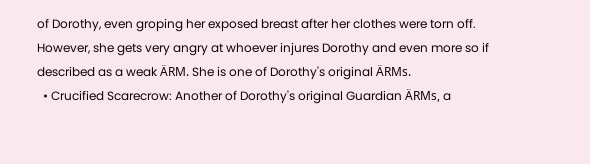of Dorothy, even groping her exposed breast after her clothes were torn off. However, she gets very angry at whoever injures Dorothy and even more so if described as a weak ÄRM. She is one of Dorothy's original ÄRMs.
  • Crucified Scarecrow: Another of Dorothy's original Guardian ÄRMs, a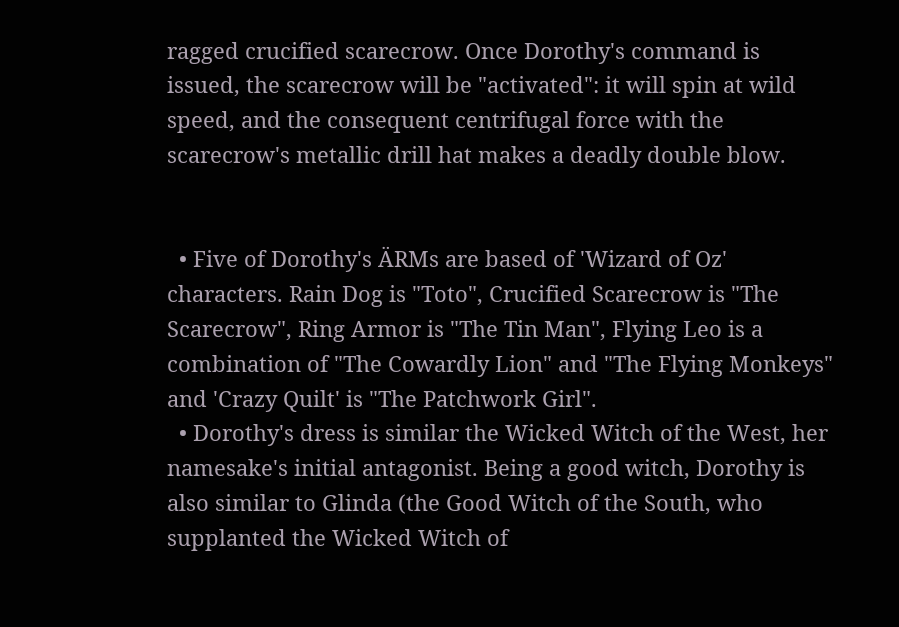ragged crucified scarecrow. Once Dorothy's command is issued, the scarecrow will be "activated": it will spin at wild speed, and the consequent centrifugal force with the scarecrow's metallic drill hat makes a deadly double blow.


  • Five of Dorothy's ÄRMs are based of 'Wizard of Oz' characters. Rain Dog is "Toto", Crucified Scarecrow is "The Scarecrow", Ring Armor is "The Tin Man", Flying Leo is a combination of "The Cowardly Lion" and "The Flying Monkeys" and 'Crazy Quilt' is "The Patchwork Girl".
  • Dorothy's dress is similar the Wicked Witch of the West, her namesake's initial antagonist. Being a good witch, Dorothy is also similar to Glinda (the Good Witch of the South, who supplanted the Wicked Witch of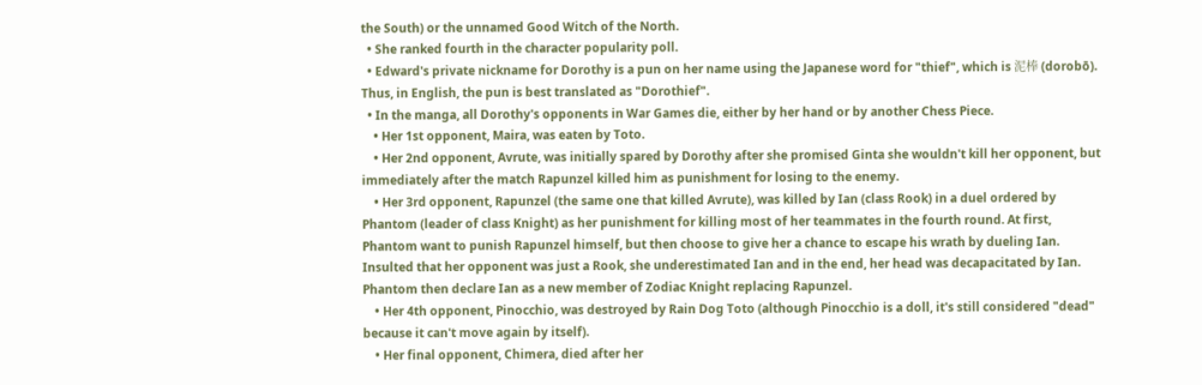the South) or the unnamed Good Witch of the North.
  • She ranked fourth in the character popularity poll.
  • Edward's private nickname for Dorothy is a pun on her name using the Japanese word for "thief", which is 泥棒 (dorobō). Thus, in English, the pun is best translated as "Dorothief".
  • In the manga, all Dorothy's opponents in War Games die, either by her hand or by another Chess Piece.
    • Her 1st opponent, Maira, was eaten by Toto.
    • Her 2nd opponent, Avrute, was initially spared by Dorothy after she promised Ginta she wouldn't kill her opponent, but immediately after the match Rapunzel killed him as punishment for losing to the enemy.
    • Her 3rd opponent, Rapunzel (the same one that killed Avrute), was killed by Ian (class Rook) in a duel ordered by Phantom (leader of class Knight) as her punishment for killing most of her teammates in the fourth round. At first, Phantom want to punish Rapunzel himself, but then choose to give her a chance to escape his wrath by dueling Ian. Insulted that her opponent was just a Rook, she underestimated Ian and in the end, her head was decapacitated by Ian. Phantom then declare Ian as a new member of Zodiac Knight replacing Rapunzel.
    • Her 4th opponent, Pinocchio, was destroyed by Rain Dog Toto (although Pinocchio is a doll, it's still considered "dead" because it can't move again by itself).
    • Her final opponent, Chimera, died after her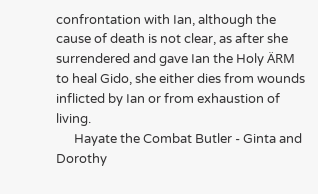confrontation with Ian, although the cause of death is not clear, as after she surrendered and gave Ian the Holy ÄRM to heal Gido, she either dies from wounds inflicted by Ian or from exhaustion of living.
      Hayate the Combat Butler - Ginta and Dorothy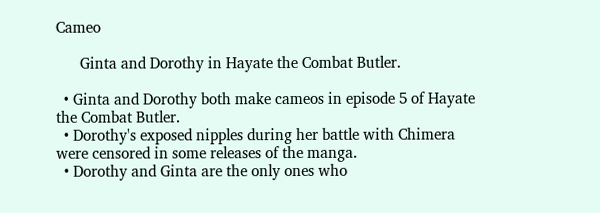Cameo

      Ginta and Dorothy in Hayate the Combat Butler.

  • Ginta and Dorothy both make cameos in episode 5 of Hayate the Combat Butler.
  • Dorothy's exposed nipples during her battle with Chimera were censored in some releases of the manga.
  • Dorothy and Ginta are the only ones who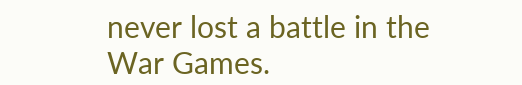never lost a battle in the War Games.